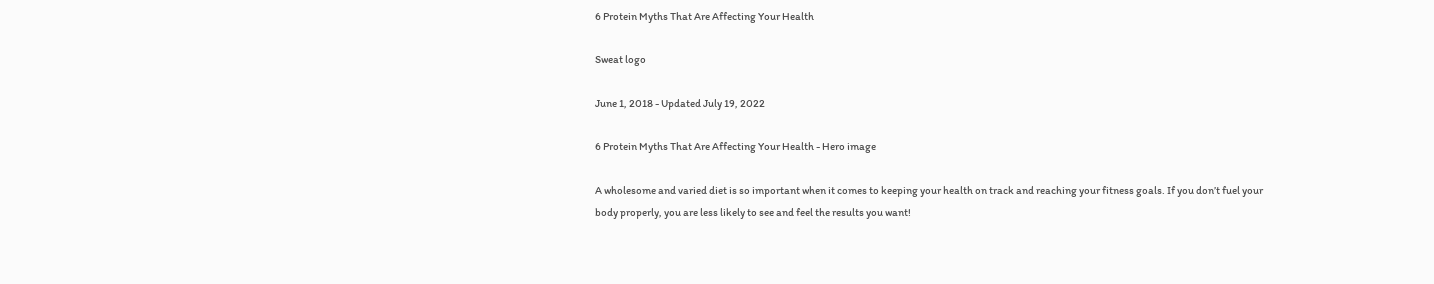6 Protein Myths That Are Affecting Your Health

Sweat logo

June 1, 2018 - Updated July 19, 2022

6 Protein Myths That Are Affecting Your Health - Hero image

A wholesome and varied diet is so important when it comes to keeping your health on track and reaching your fitness goals. If you don’t fuel your body properly, you are less likely to see and feel the results you want!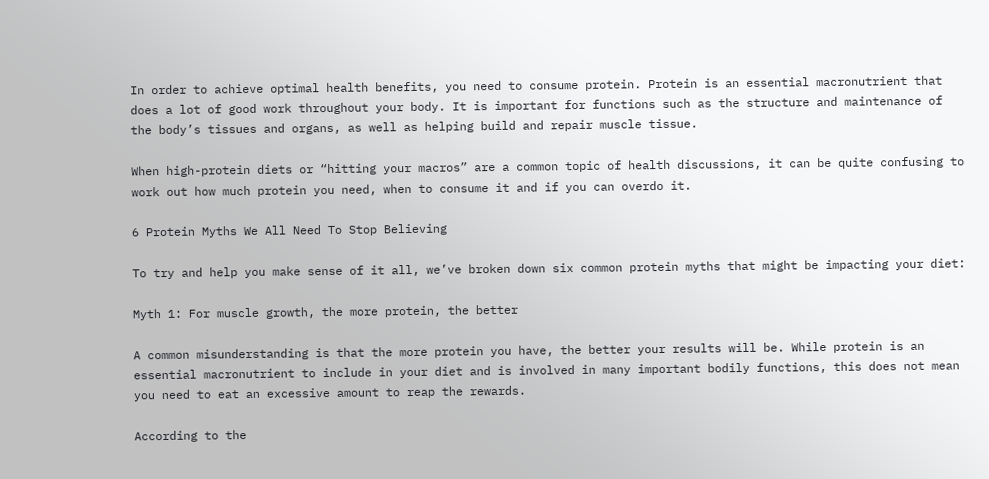In order to achieve optimal health benefits, you need to consume protein. Protein is an essential macronutrient that does a lot of good work throughout your body. It is important for functions such as the structure and maintenance of the body’s tissues and organs, as well as helping build and repair muscle tissue.

When high-protein diets or “hitting your macros” are a common topic of health discussions, it can be quite confusing to work out how much protein you need, when to consume it and if you can overdo it.

6 Protein Myths We All Need To Stop Believing

To try and help you make sense of it all, we’ve broken down six common protein myths that might be impacting your diet:

Myth 1: For muscle growth, the more protein, the better

A common misunderstanding is that the more protein you have, the better your results will be. While protein is an essential macronutrient to include in your diet and is involved in many important bodily functions, this does not mean you need to eat an excessive amount to reap the rewards.

According to the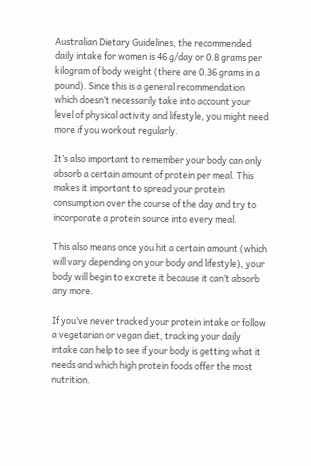Australian Dietary Guidelines, the recommended daily intake for women is 46 g/day or 0.8 grams per kilogram of body weight (there are 0.36 grams in a pound). Since this is a general recommendation which doesn’t necessarily take into account your level of physical activity and lifestyle, you might need more if you workout regularly.

It’s also important to remember your body can only absorb a certain amount of protein per meal. This makes it important to spread your protein consumption over the course of the day and try to incorporate a protein source into every meal.

This also means once you hit a certain amount (which will vary depending on your body and lifestyle), your body will begin to excrete it because it can’t absorb any more.

If you’ve never tracked your protein intake or follow a vegetarian or vegan diet, tracking your daily intake can help to see if your body is getting what it needs and which high protein foods offer the most nutrition.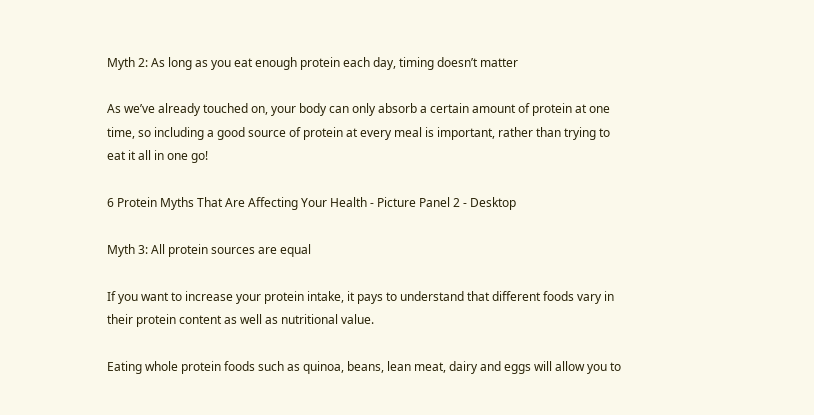Myth 2: As long as you eat enough protein each day, timing doesn’t matter

As we’ve already touched on, your body can only absorb a certain amount of protein at one time, so including a good source of protein at every meal is important, rather than trying to eat it all in one go!

6 Protein Myths That Are Affecting Your Health - Picture Panel 2 - Desktop

Myth 3: All protein sources are equal

If you want to increase your protein intake, it pays to understand that different foods vary in their protein content as well as nutritional value.

Eating whole protein foods such as quinoa, beans, lean meat, dairy and eggs will allow you to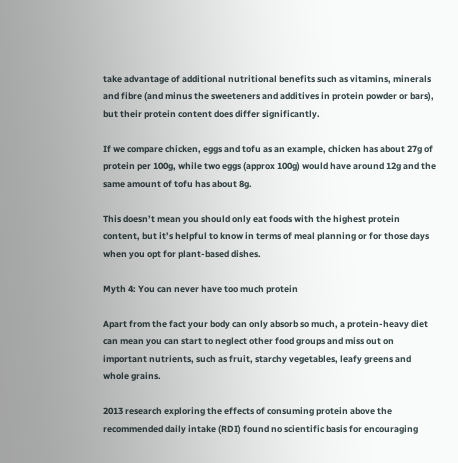take advantage of additional nutritional benefits such as vitamins, minerals and fibre (and minus the sweeteners and additives in protein powder or bars), but their protein content does differ significantly.

If we compare chicken, eggs and tofu as an example, chicken has about 27g of protein per 100g, while two eggs (approx 100g) would have around 12g and the same amount of tofu has about 8g.

This doesn’t mean you should only eat foods with the highest protein content, but it’s helpful to know in terms of meal planning or for those days when you opt for plant-based dishes.

Myth 4: You can never have too much protein

Apart from the fact your body can only absorb so much, a protein-heavy diet can mean you can start to neglect other food groups and miss out on important nutrients, such as fruit, starchy vegetables, leafy greens and whole grains.

2013 research exploring the effects of consuming protein above the recommended daily intake (RDI) found no scientific basis for encouraging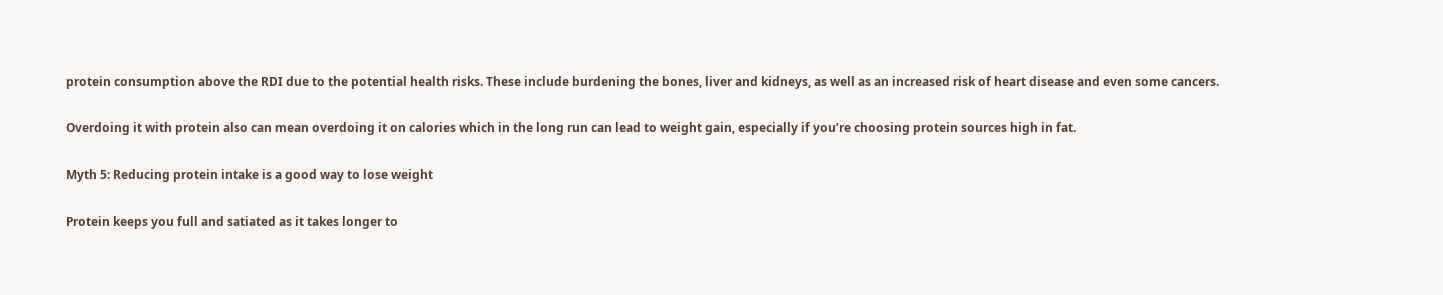protein consumption above the RDI due to the potential health risks. These include burdening the bones, liver and kidneys, as well as an increased risk of heart disease and even some cancers.

Overdoing it with protein also can mean overdoing it on calories which in the long run can lead to weight gain, especially if you’re choosing protein sources high in fat.

Myth 5: Reducing protein intake is a good way to lose weight

Protein keeps you full and satiated as it takes longer to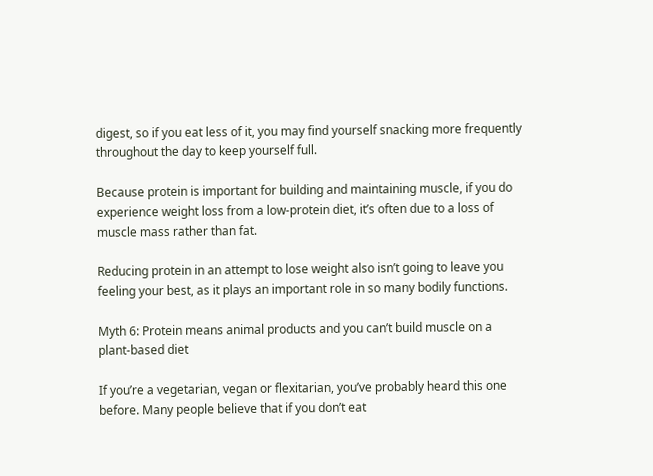digest, so if you eat less of it, you may find yourself snacking more frequently throughout the day to keep yourself full.

Because protein is important for building and maintaining muscle, if you do experience weight loss from a low-protein diet, it’s often due to a loss of muscle mass rather than fat.

Reducing protein in an attempt to lose weight also isn’t going to leave you feeling your best, as it plays an important role in so many bodily functions.

Myth 6: Protein means animal products and you can’t build muscle on a plant-based diet

If you’re a vegetarian, vegan or flexitarian, you’ve probably heard this one before. Many people believe that if you don’t eat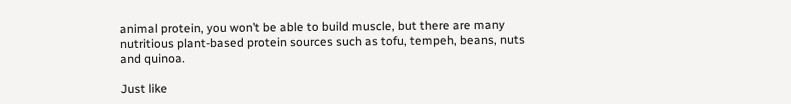animal protein, you won’t be able to build muscle, but there are many nutritious plant-based protein sources such as tofu, tempeh, beans, nuts and quinoa.

Just like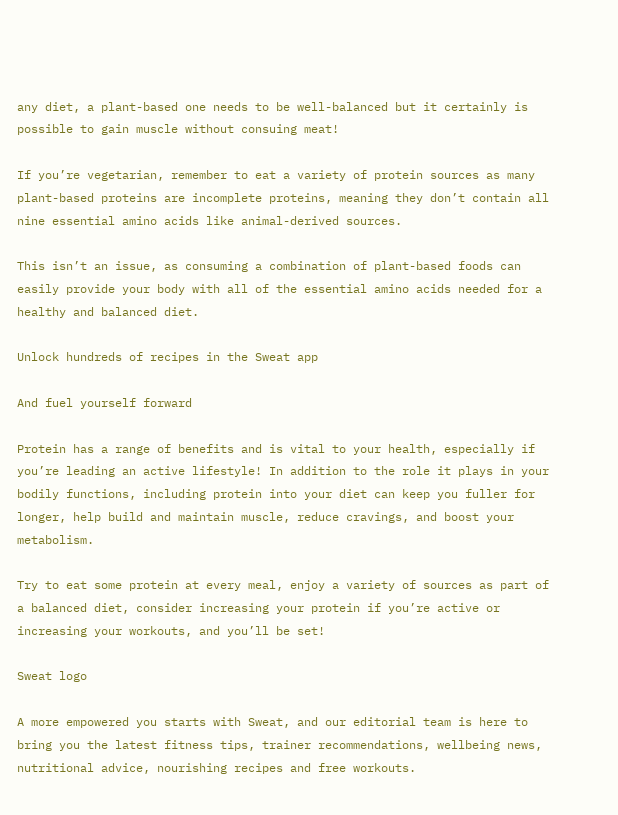any diet, a plant-based one needs to be well-balanced but it certainly is possible to gain muscle without consuing meat!

If you’re vegetarian, remember to eat a variety of protein sources as many plant-based proteins are incomplete proteins, meaning they don’t contain all nine essential amino acids like animal-derived sources.

This isn’t an issue, as consuming a combination of plant-based foods can easily provide your body with all of the essential amino acids needed for a healthy and balanced diet.

Unlock hundreds of recipes in the Sweat app

And fuel yourself forward

Protein has a range of benefits and is vital to your health, especially if you’re leading an active lifestyle! In addition to the role it plays in your bodily functions, including protein into your diet can keep you fuller for longer, help build and maintain muscle, reduce cravings, and boost your metabolism.

Try to eat some protein at every meal, enjoy a variety of sources as part of a balanced diet, consider increasing your protein if you’re active or increasing your workouts, and you’ll be set!

Sweat logo

A more empowered you starts with Sweat, and our editorial team is here to bring you the latest fitness tips, trainer recommendations, wellbeing news, nutritional advice, nourishing recipes and free workouts.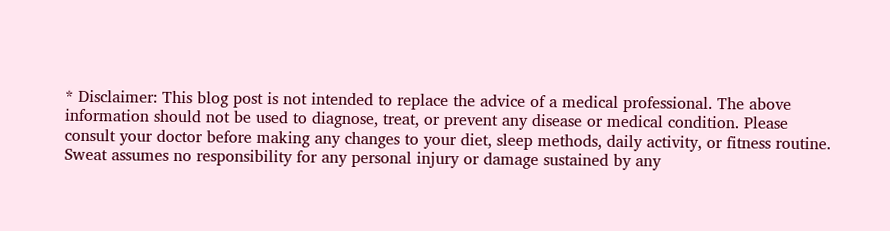* Disclaimer: This blog post is not intended to replace the advice of a medical professional. The above information should not be used to diagnose, treat, or prevent any disease or medical condition. Please consult your doctor before making any changes to your diet, sleep methods, daily activity, or fitness routine. Sweat assumes no responsibility for any personal injury or damage sustained by any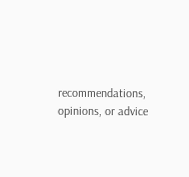recommendations, opinions, or advice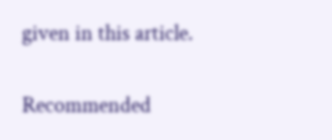given in this article.


Recommended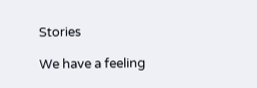Stories

We have a feeling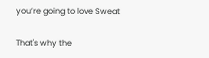you’re going to love Sweat

That's why the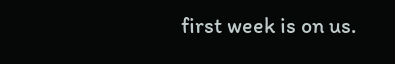first week is on us.